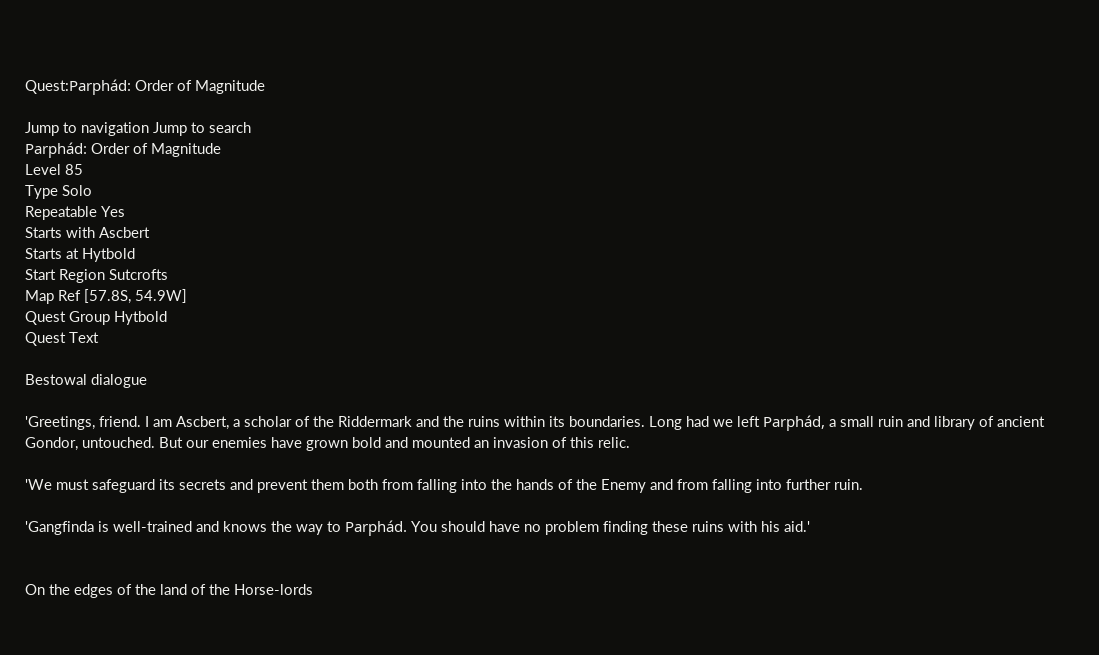Quest:Parphád: Order of Magnitude

Jump to navigation Jump to search
Parphád: Order of Magnitude
Level 85
Type Solo
Repeatable Yes
Starts with Ascbert
Starts at Hytbold
Start Region Sutcrofts
Map Ref [57.8S, 54.9W]
Quest Group Hytbold
Quest Text

Bestowal dialogue

'Greetings, friend. I am Ascbert, a scholar of the Riddermark and the ruins within its boundaries. Long had we left Parphád, a small ruin and library of ancient Gondor, untouched. But our enemies have grown bold and mounted an invasion of this relic.

'We must safeguard its secrets and prevent them both from falling into the hands of the Enemy and from falling into further ruin.

'Gangfinda is well-trained and knows the way to Parphád. You should have no problem finding these ruins with his aid.'


On the edges of the land of the Horse-lords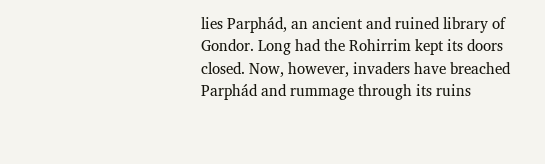lies Parphád, an ancient and ruined library of Gondor. Long had the Rohirrim kept its doors closed. Now, however, invaders have breached Parphád and rummage through its ruins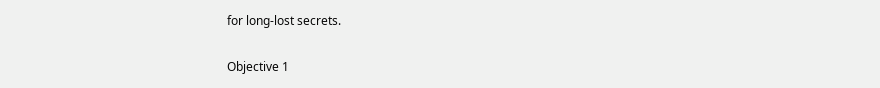for long-lost secrets.

Objective 1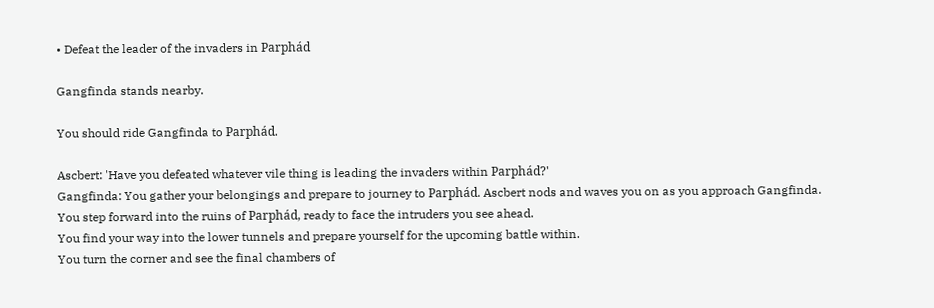• Defeat the leader of the invaders in Parphád

Gangfinda stands nearby.

You should ride Gangfinda to Parphád.

Ascbert: 'Have you defeated whatever vile thing is leading the invaders within Parphád?'
Gangfinda: You gather your belongings and prepare to journey to Parphád. Ascbert nods and waves you on as you approach Gangfinda.
You step forward into the ruins of Parphád, ready to face the intruders you see ahead.
You find your way into the lower tunnels and prepare yourself for the upcoming battle within.
You turn the corner and see the final chambers of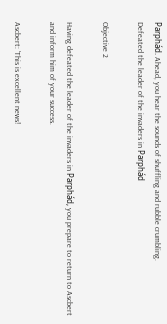Parphád. Ahead, you hear the sounds of shuffling and rubble crumbling.
Defeated the leader of the invaders in Parphád

Objective 2

Having defeated the leader of the invaders in Parphád, you prepare to return to Ascbert and inform him of your success.

Ascbert: 'This is excellent news!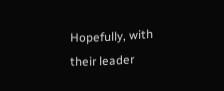Hopefully, with their leader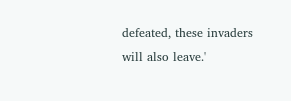defeated, these invaders will also leave.'